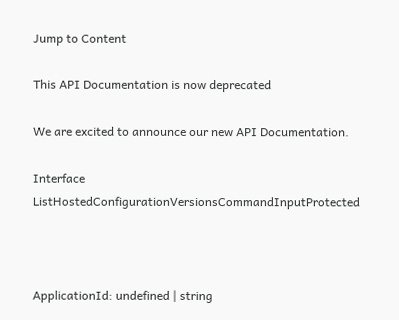Jump to Content

This API Documentation is now deprecated

We are excited to announce our new API Documentation.

Interface ListHostedConfigurationVersionsCommandInputProtected



ApplicationId: undefined | string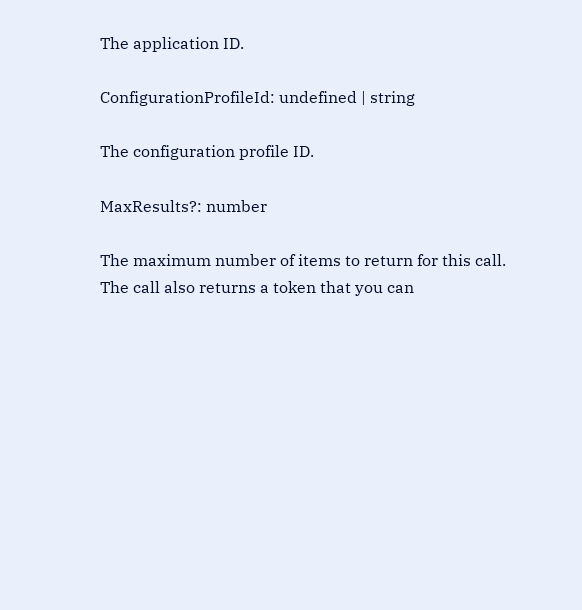The application ID.

ConfigurationProfileId: undefined | string

The configuration profile ID.

MaxResults?: number

The maximum number of items to return for this call. The call also returns a token that you can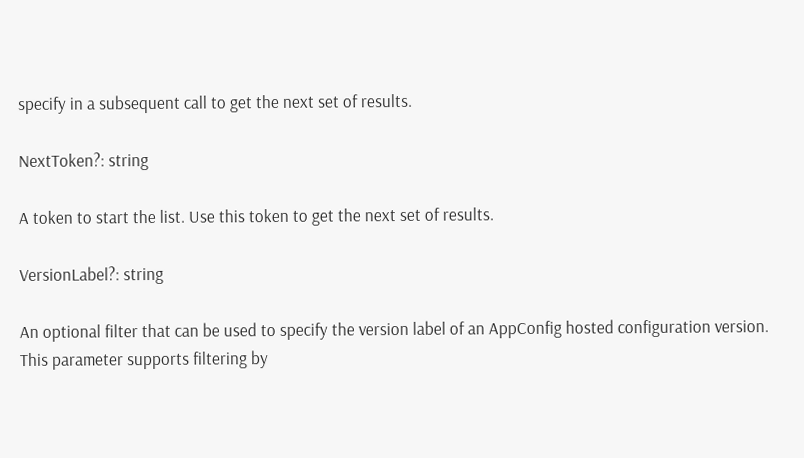specify in a subsequent call to get the next set of results.

NextToken?: string

A token to start the list. Use this token to get the next set of results.

VersionLabel?: string

An optional filter that can be used to specify the version label of an AppConfig hosted configuration version. This parameter supports filtering by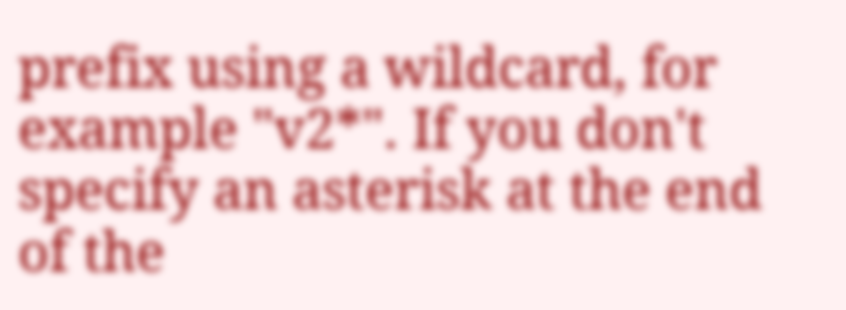prefix using a wildcard, for example "v2*". If you don't specify an asterisk at the end of the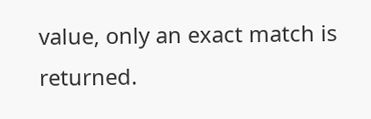value, only an exact match is returned.